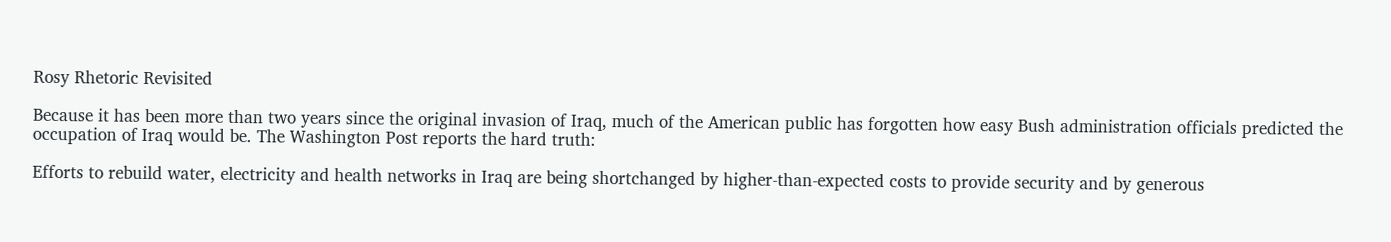Rosy Rhetoric Revisited

Because it has been more than two years since the original invasion of Iraq, much of the American public has forgotten how easy Bush administration officials predicted the occupation of Iraq would be. The Washington Post reports the hard truth:

Efforts to rebuild water, electricity and health networks in Iraq are being shortchanged by higher-than-expected costs to provide security and by generous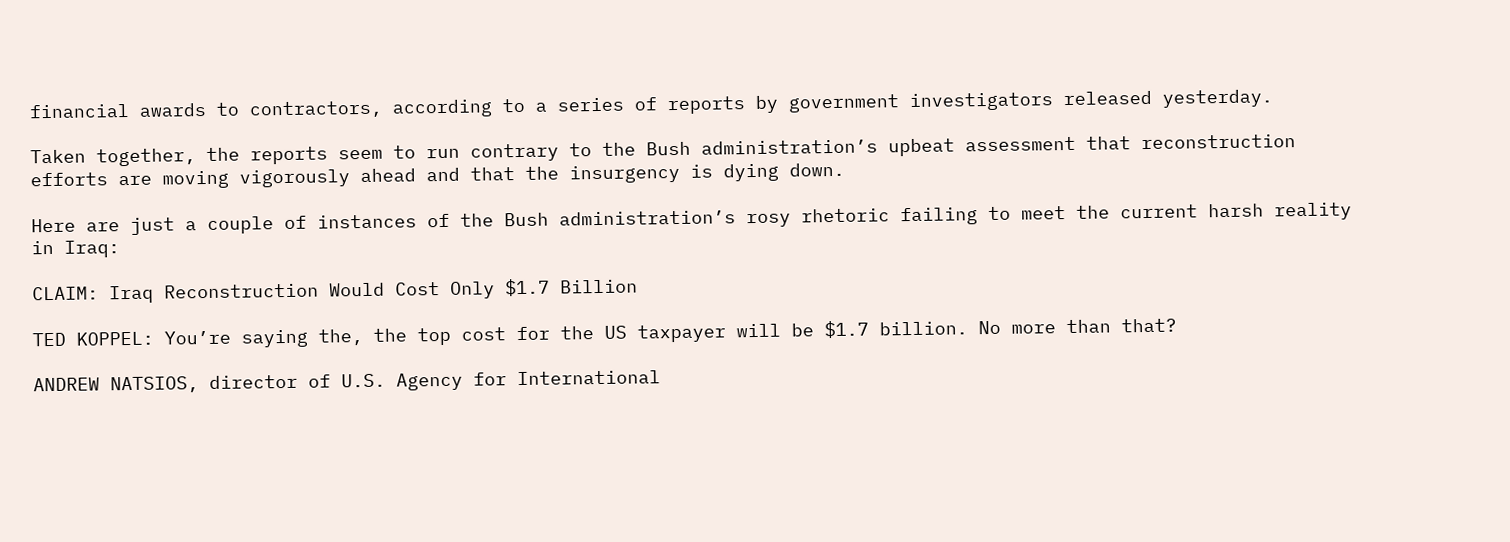financial awards to contractors, according to a series of reports by government investigators released yesterday.

Taken together, the reports seem to run contrary to the Bush administration’s upbeat assessment that reconstruction efforts are moving vigorously ahead and that the insurgency is dying down.

Here are just a couple of instances of the Bush administration’s rosy rhetoric failing to meet the current harsh reality in Iraq:

CLAIM: Iraq Reconstruction Would Cost Only $1.7 Billion

TED KOPPEL: You’re saying the, the top cost for the US taxpayer will be $1.7 billion. No more than that?

ANDREW NATSIOS, director of U.S. Agency for International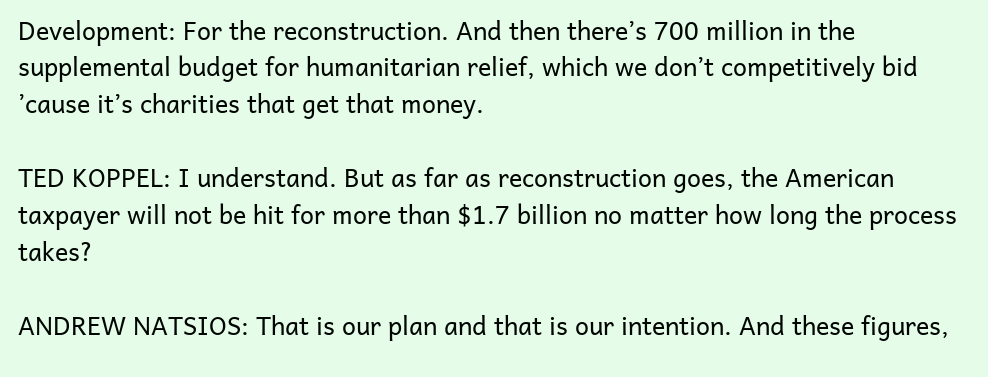Development: For the reconstruction. And then there’s 700 million in the supplemental budget for humanitarian relief, which we don’t competitively bid ’cause it’s charities that get that money.

TED KOPPEL: I understand. But as far as reconstruction goes, the American taxpayer will not be hit for more than $1.7 billion no matter how long the process takes?

ANDREW NATSIOS: That is our plan and that is our intention. And these figures,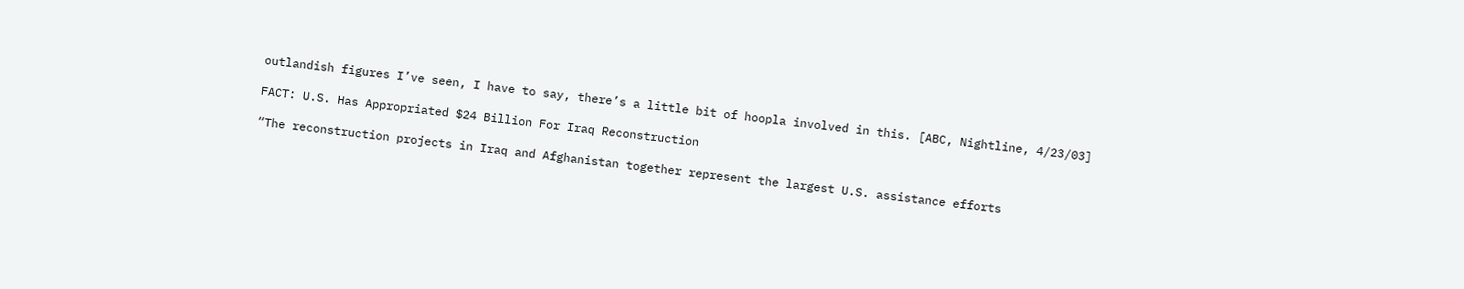outlandish figures I’ve seen, I have to say, there’s a little bit of hoopla involved in this. [ABC, Nightline, 4/23/03]

FACT: U.S. Has Appropriated $24 Billion For Iraq Reconstruction

“The reconstruction projects in Iraq and Afghanistan together represent the largest U.S. assistance efforts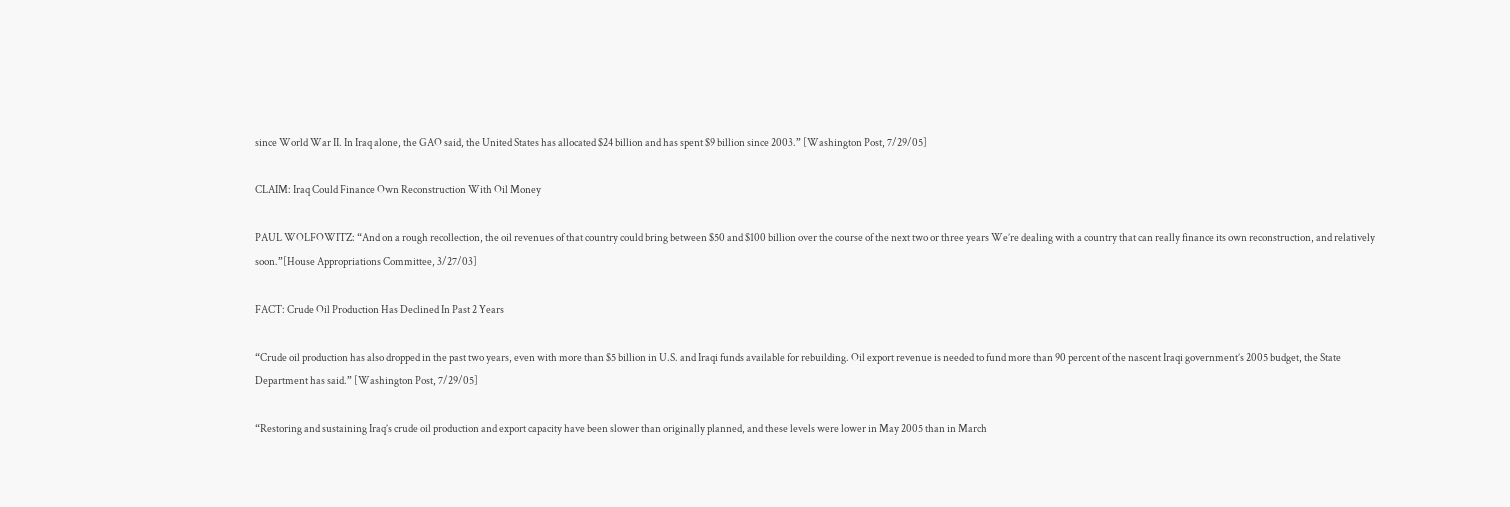since World War II. In Iraq alone, the GAO said, the United States has allocated $24 billion and has spent $9 billion since 2003.” [Washington Post, 7/29/05]

CLAIM: Iraq Could Finance Own Reconstruction With Oil Money

PAUL WOLFOWITZ: “And on a rough recollection, the oil revenues of that country could bring between $50 and $100 billion over the course of the next two or three years We’re dealing with a country that can really finance its own reconstruction, and relatively soon.”[House Appropriations Committee, 3/27/03]

FACT: Crude Oil Production Has Declined In Past 2 Years

“Crude oil production has also dropped in the past two years, even with more than $5 billion in U.S. and Iraqi funds available for rebuilding. Oil export revenue is needed to fund more than 90 percent of the nascent Iraqi government’s 2005 budget, the State Department has said.” [Washington Post, 7/29/05]

“Restoring and sustaining Iraq’s crude oil production and export capacity have been slower than originally planned, and these levels were lower in May 2005 than in March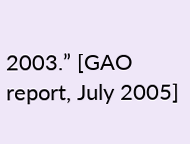2003.” [GAO report, July 2005]